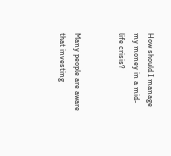How should I manage my money in a mid-life crisis?


Many people are aware that investing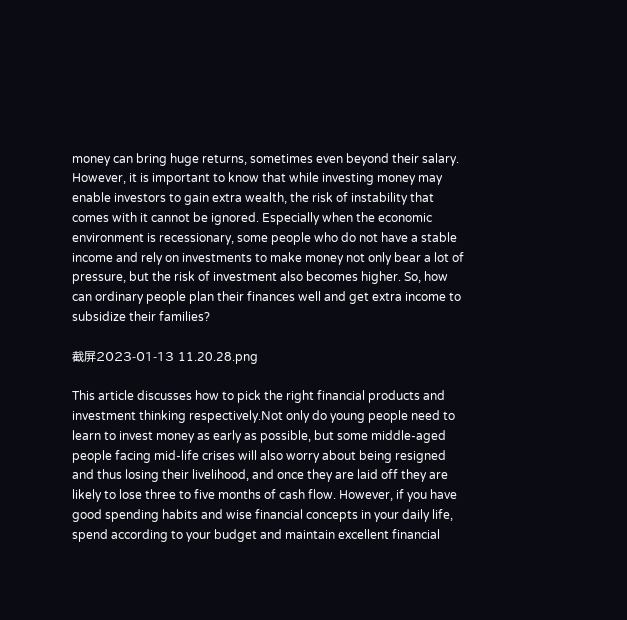money can bring huge returns, sometimes even beyond their salary. However, it is important to know that while investing money may enable investors to gain extra wealth, the risk of instability that comes with it cannot be ignored. Especially when the economic environment is recessionary, some people who do not have a stable income and rely on investments to make money not only bear a lot of pressure, but the risk of investment also becomes higher. So, how can ordinary people plan their finances well and get extra income to subsidize their families?

截屏2023-01-13 11.20.28.png

This article discusses how to pick the right financial products and investment thinking respectively.Not only do young people need to learn to invest money as early as possible, but some middle-aged people facing mid-life crises will also worry about being resigned and thus losing their livelihood, and once they are laid off they are likely to lose three to five months of cash flow. However, if you have good spending habits and wise financial concepts in your daily life, spend according to your budget and maintain excellent financial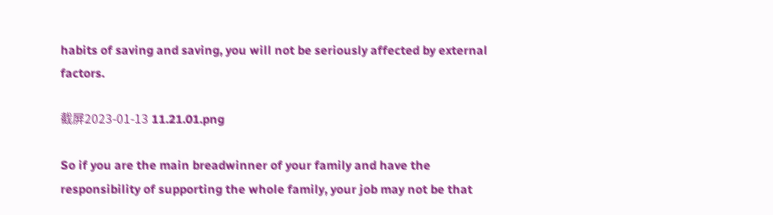habits of saving and saving, you will not be seriously affected by external factors.

截屏2023-01-13 11.21.01.png

So if you are the main breadwinner of your family and have the responsibility of supporting the whole family, your job may not be that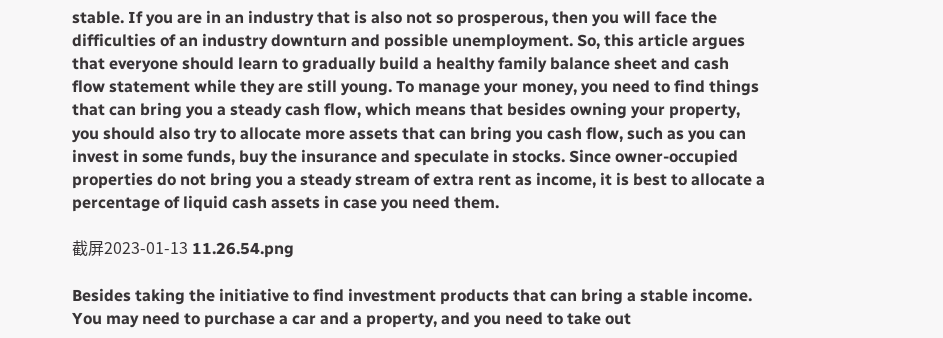stable. If you are in an industry that is also not so prosperous, then you will face the difficulties of an industry downturn and possible unemployment. So, this article argues that everyone should learn to gradually build a healthy family balance sheet and cash flow statement while they are still young. To manage your money, you need to find things that can bring you a steady cash flow, which means that besides owning your property, you should also try to allocate more assets that can bring you cash flow, such as you can invest in some funds, buy the insurance and speculate in stocks. Since owner-occupied properties do not bring you a steady stream of extra rent as income, it is best to allocate a percentage of liquid cash assets in case you need them.

截屏2023-01-13 11.26.54.png

Besides taking the initiative to find investment products that can bring a stable income. You may need to purchase a car and a property, and you need to take out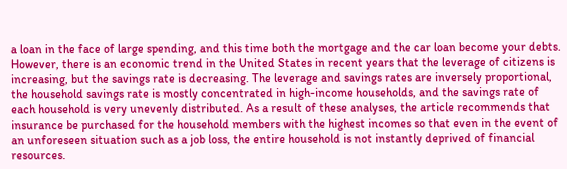a loan in the face of large spending, and this time both the mortgage and the car loan become your debts. However, there is an economic trend in the United States in recent years that the leverage of citizens is increasing, but the savings rate is decreasing. The leverage and savings rates are inversely proportional, the household savings rate is mostly concentrated in high-income households, and the savings rate of each household is very unevenly distributed. As a result of these analyses, the article recommends that insurance be purchased for the household members with the highest incomes so that even in the event of an unforeseen situation such as a job loss, the entire household is not instantly deprived of financial resources.